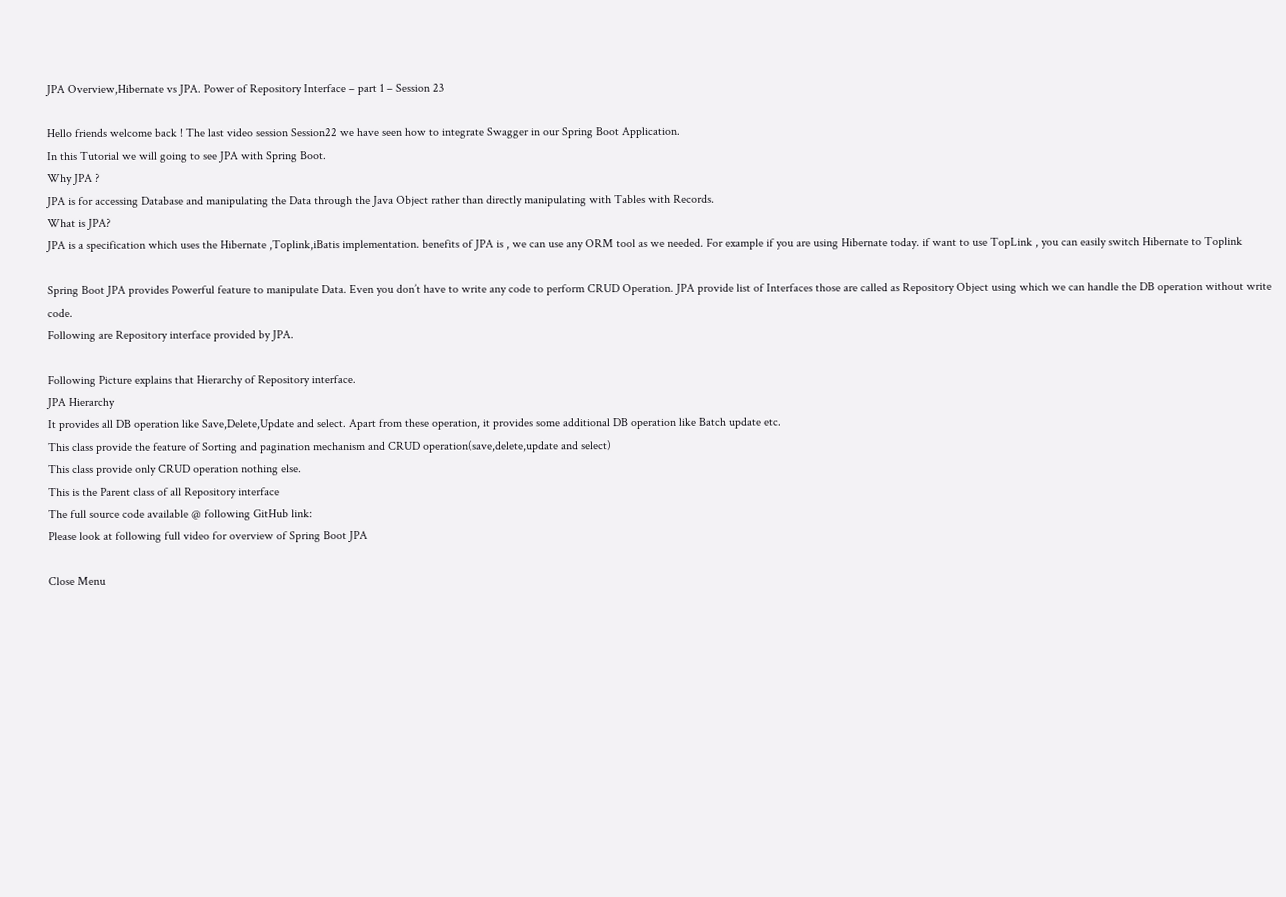JPA Overview,Hibernate vs JPA. Power of Repository Interface – part 1 – Session 23

Hello friends welcome back ! The last video session Session22 we have seen how to integrate Swagger in our Spring Boot Application.
In this Tutorial we will going to see JPA with Spring Boot.
Why JPA ?
JPA is for accessing Database and manipulating the Data through the Java Object rather than directly manipulating with Tables with Records.
What is JPA?
JPA is a specification which uses the Hibernate ,Toplink,iBatis implementation. benefits of JPA is , we can use any ORM tool as we needed. For example if you are using Hibernate today. if want to use TopLink , you can easily switch Hibernate to Toplink

Spring Boot JPA provides Powerful feature to manipulate Data. Even you don’t have to write any code to perform CRUD Operation. JPA provide list of Interfaces those are called as Repository Object using which we can handle the DB operation without write code.
Following are Repository interface provided by JPA.

Following Picture explains that Hierarchy of Repository interface.
JPA Hierarchy
It provides all DB operation like Save,Delete,Update and select. Apart from these operation, it provides some additional DB operation like Batch update etc.
This class provide the feature of Sorting and pagination mechanism and CRUD operation(save,delete,update and select)
This class provide only CRUD operation nothing else.
This is the Parent class of all Repository interface
The full source code available @ following GitHub link:
Please look at following full video for overview of Spring Boot JPA

Close Menu